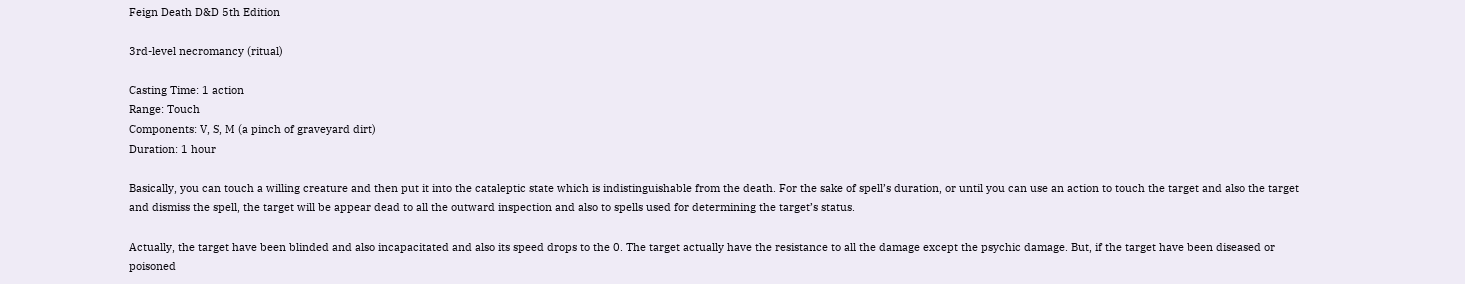Feign Death D&D 5th Edition

3rd-level necromancy (ritual)

Casting Time: 1 action
Range: Touch
Components: V, S, M (a pinch of graveyard dirt)
Duration: 1 hour

Basically, you can touch a willing creature and then put it into the cataleptic state which is indistinguishable from the death. For the sake of spell’s duration, or until you can use an action to touch the target and also the target and dismiss the spell, the target will be appear dead to all the outward inspection and also to spells used for determining the target’s status.

Actually, the target have been blinded and also incapacitated and also its speed drops to the 0. The target actually have the resistance to all the damage except the psychic damage. But, if the target have been diseased or poisoned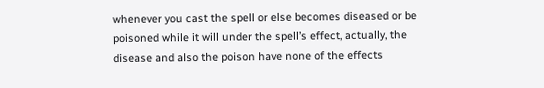whenever you cast the spell or else becomes diseased or be poisoned while it will under the spell’s effect, actually, the disease and also the poison have none of the effects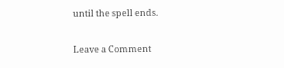until the spell ends.

Leave a Comment